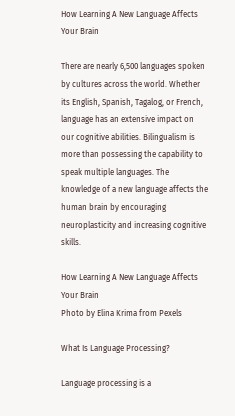How Learning A New Language Affects Your Brain

There are nearly 6,500 languages spoken by cultures across the world. Whether its English, Spanish, Tagalog, or French, language has an extensive impact on our cognitive abilities. Bilingualism is more than possessing the capability to speak multiple languages. The knowledge of a new language affects the human brain by encouraging neuroplasticity and increasing cognitive skills.

How Learning A New Language Affects Your Brain
Photo by Elina Krima from Pexels

What Is Language Processing?

Language processing is a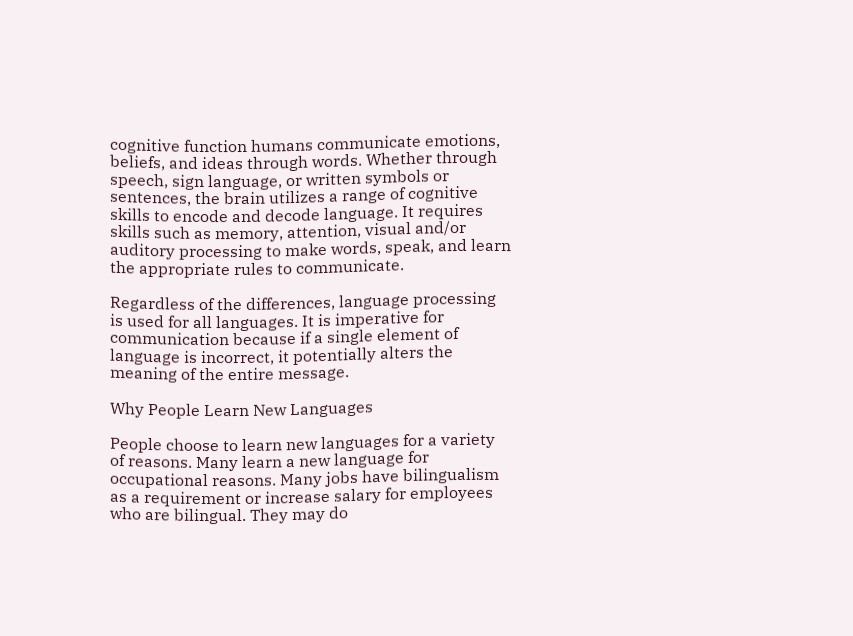cognitive function humans communicate emotions, beliefs, and ideas through words. Whether through speech, sign language, or written symbols or sentences, the brain utilizes a range of cognitive skills to encode and decode language. It requires skills such as memory, attention, visual and/or auditory processing to make words, speak, and learn the appropriate rules to communicate.

Regardless of the differences, language processing is used for all languages. It is imperative for communication because if a single element of language is incorrect, it potentially alters the meaning of the entire message.

Why People Learn New Languages

People choose to learn new languages for a variety of reasons. Many learn a new language for occupational reasons. Many jobs have bilingualism as a requirement or increase salary for employees who are bilingual. They may do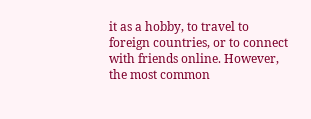it as a hobby, to travel to foreign countries, or to connect with friends online. However, the most common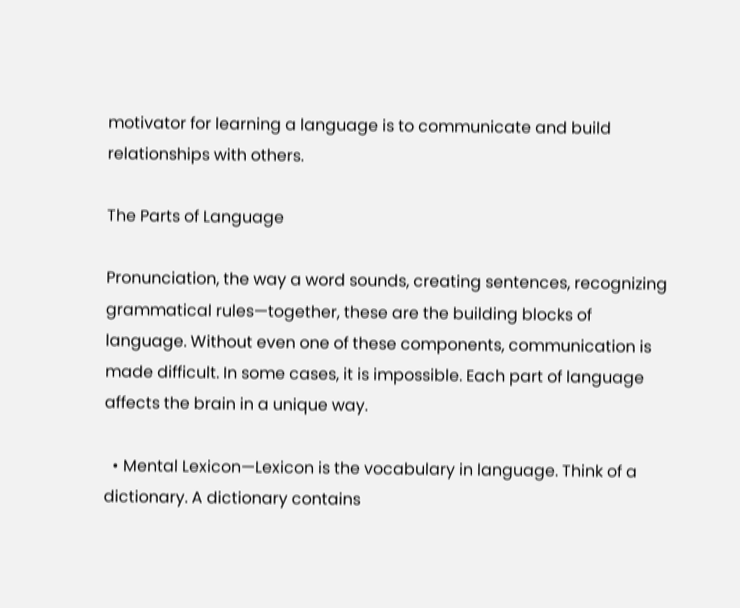motivator for learning a language is to communicate and build relationships with others.

The Parts of Language

Pronunciation, the way a word sounds, creating sentences, recognizing grammatical rules—together, these are the building blocks of language. Without even one of these components, communication is made difficult. In some cases, it is impossible. Each part of language affects the brain in a unique way.

  • Mental Lexicon—Lexicon is the vocabulary in language. Think of a dictionary. A dictionary contains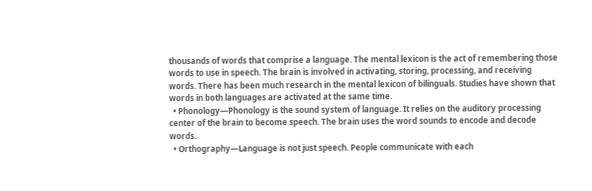thousands of words that comprise a language. The mental lexicon is the act of remembering those words to use in speech. The brain is involved in activating, storing, processing, and receiving words. There has been much research in the mental lexicon of bilinguals. Studies have shown that words in both languages are activated at the same time.
  • Phonology—Phonology is the sound system of language. It relies on the auditory processing center of the brain to become speech. The brain uses the word sounds to encode and decode words.
  • Orthography—Language is not just speech. People communicate with each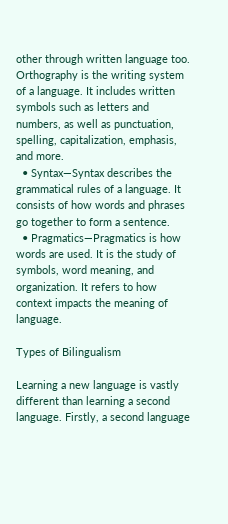other through written language too. Orthography is the writing system of a language. It includes written symbols such as letters and numbers, as well as punctuation, spelling, capitalization, emphasis, and more.
  • Syntax—Syntax describes the grammatical rules of a language. It consists of how words and phrases go together to form a sentence.
  • Pragmatics—Pragmatics is how words are used. It is the study of symbols, word meaning, and organization. It refers to how context impacts the meaning of language.

Types of Bilingualism

Learning a new language is vastly different than learning a second language. Firstly, a second language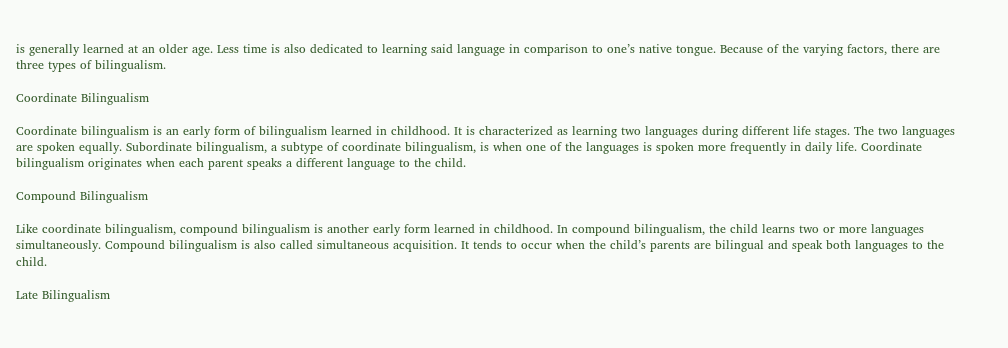is generally learned at an older age. Less time is also dedicated to learning said language in comparison to one’s native tongue. Because of the varying factors, there are three types of bilingualism.

Coordinate Bilingualism

Coordinate bilingualism is an early form of bilingualism learned in childhood. It is characterized as learning two languages during different life stages. The two languages are spoken equally. Subordinate bilingualism, a subtype of coordinate bilingualism, is when one of the languages is spoken more frequently in daily life. Coordinate bilingualism originates when each parent speaks a different language to the child.

Compound Bilingualism

Like coordinate bilingualism, compound bilingualism is another early form learned in childhood. In compound bilingualism, the child learns two or more languages simultaneously. Compound bilingualism is also called simultaneous acquisition. It tends to occur when the child’s parents are bilingual and speak both languages to the child.

Late Bilingualism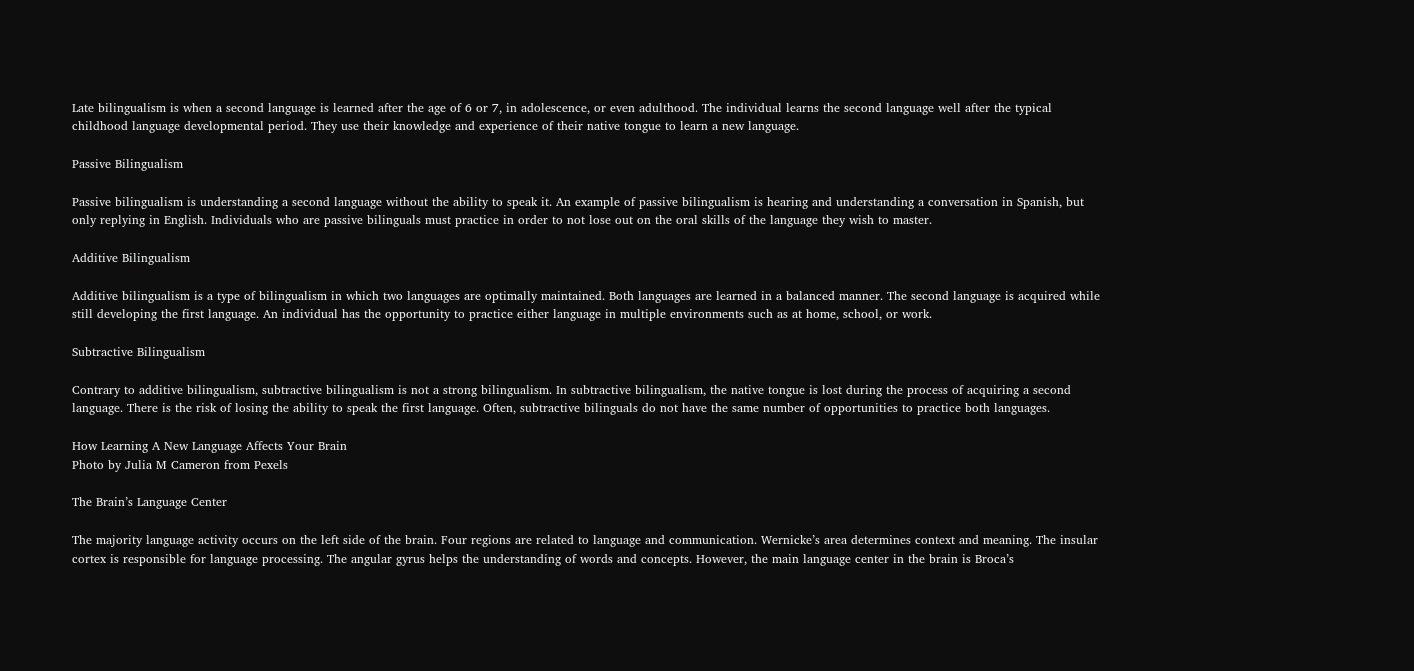Late bilingualism is when a second language is learned after the age of 6 or 7, in adolescence, or even adulthood. The individual learns the second language well after the typical childhood language developmental period. They use their knowledge and experience of their native tongue to learn a new language.

Passive Bilingualism

Passive bilingualism is understanding a second language without the ability to speak it. An example of passive bilingualism is hearing and understanding a conversation in Spanish, but only replying in English. Individuals who are passive bilinguals must practice in order to not lose out on the oral skills of the language they wish to master.

Additive Bilingualism

Additive bilingualism is a type of bilingualism in which two languages are optimally maintained. Both languages are learned in a balanced manner. The second language is acquired while still developing the first language. An individual has the opportunity to practice either language in multiple environments such as at home, school, or work.

Subtractive Bilingualism

Contrary to additive bilingualism, subtractive bilingualism is not a strong bilingualism. In subtractive bilingualism, the native tongue is lost during the process of acquiring a second language. There is the risk of losing the ability to speak the first language. Often, subtractive bilinguals do not have the same number of opportunities to practice both languages.

How Learning A New Language Affects Your Brain
Photo by Julia M Cameron from Pexels

The Brain’s Language Center

The majority language activity occurs on the left side of the brain. Four regions are related to language and communication. Wernicke’s area determines context and meaning. The insular cortex is responsible for language processing. The angular gyrus helps the understanding of words and concepts. However, the main language center in the brain is Broca’s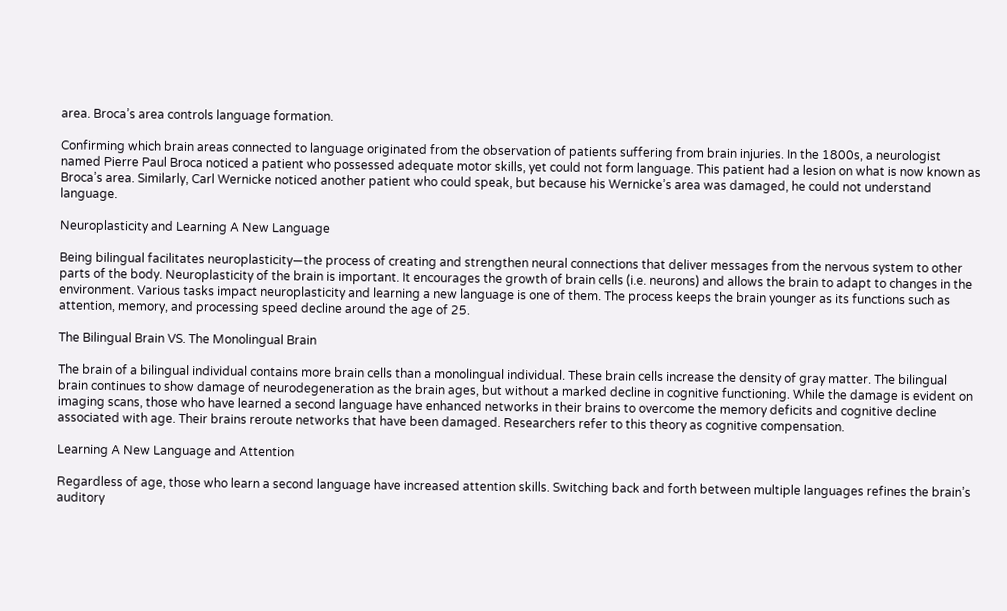area. Broca’s area controls language formation.

Confirming which brain areas connected to language originated from the observation of patients suffering from brain injuries. In the 1800s, a neurologist named Pierre Paul Broca noticed a patient who possessed adequate motor skills, yet could not form language. This patient had a lesion on what is now known as Broca’s area. Similarly, Carl Wernicke noticed another patient who could speak, but because his Wernicke’s area was damaged, he could not understand language.

Neuroplasticity and Learning A New Language

Being bilingual facilitates neuroplasticity—the process of creating and strengthen neural connections that deliver messages from the nervous system to other parts of the body. Neuroplasticity of the brain is important. It encourages the growth of brain cells (i.e. neurons) and allows the brain to adapt to changes in the environment. Various tasks impact neuroplasticity and learning a new language is one of them. The process keeps the brain younger as its functions such as attention, memory, and processing speed decline around the age of 25.

The Bilingual Brain VS. The Monolingual Brain

The brain of a bilingual individual contains more brain cells than a monolingual individual. These brain cells increase the density of gray matter. The bilingual brain continues to show damage of neurodegeneration as the brain ages, but without a marked decline in cognitive functioning. While the damage is evident on imaging scans, those who have learned a second language have enhanced networks in their brains to overcome the memory deficits and cognitive decline associated with age. Their brains reroute networks that have been damaged. Researchers refer to this theory as cognitive compensation.

Learning A New Language and Attention

Regardless of age, those who learn a second language have increased attention skills. Switching back and forth between multiple languages refines the brain’s auditory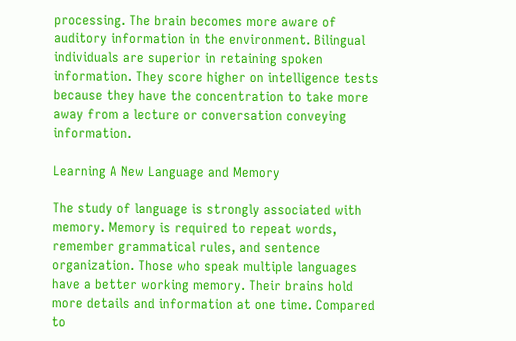processing. The brain becomes more aware of auditory information in the environment. Bilingual individuals are superior in retaining spoken information. They score higher on intelligence tests because they have the concentration to take more away from a lecture or conversation conveying information.

Learning A New Language and Memory

The study of language is strongly associated with memory. Memory is required to repeat words, remember grammatical rules, and sentence organization. Those who speak multiple languages have a better working memory. Their brains hold more details and information at one time. Compared to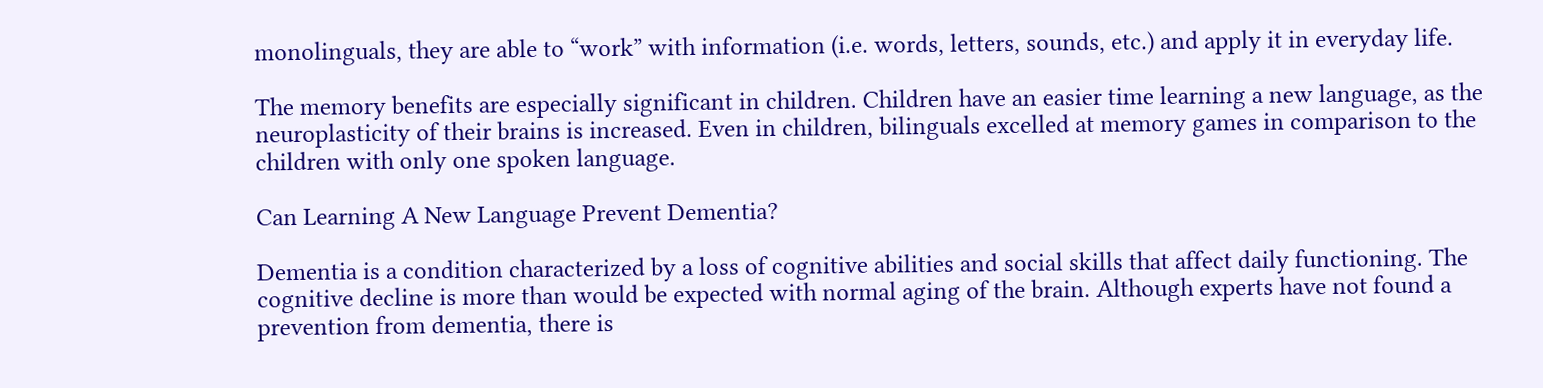monolinguals, they are able to “work” with information (i.e. words, letters, sounds, etc.) and apply it in everyday life.

The memory benefits are especially significant in children. Children have an easier time learning a new language, as the neuroplasticity of their brains is increased. Even in children, bilinguals excelled at memory games in comparison to the children with only one spoken language.

Can Learning A New Language Prevent Dementia?

Dementia is a condition characterized by a loss of cognitive abilities and social skills that affect daily functioning. The cognitive decline is more than would be expected with normal aging of the brain. Although experts have not found a prevention from dementia, there is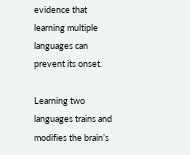evidence that learning multiple languages can prevent its onset.

Learning two languages trains and modifies the brain’s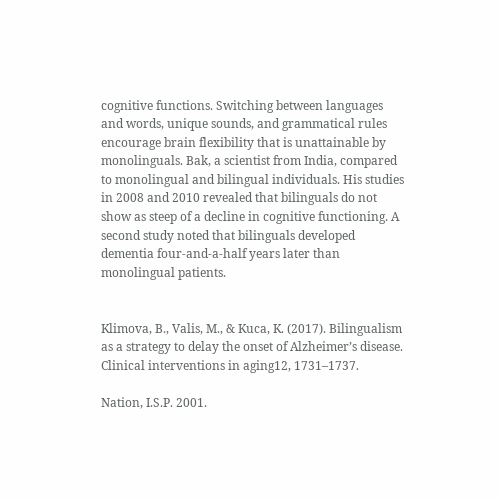cognitive functions. Switching between languages and words, unique sounds, and grammatical rules encourage brain flexibility that is unattainable by monolinguals. Bak, a scientist from India, compared to monolingual and bilingual individuals. His studies in 2008 and 2010 revealed that bilinguals do not show as steep of a decline in cognitive functioning. A second study noted that bilinguals developed dementia four-and-a-half years later than monolingual patients.


Klimova, B., Valis, M., & Kuca, K. (2017). Bilingualism as a strategy to delay the onset of Alzheimer’s disease. Clinical interventions in aging12, 1731–1737.

Nation, I.S.P. 2001.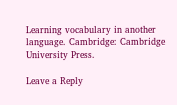Learning vocabulary in another language. Cambridge: Cambridge University Press.

Leave a Reply